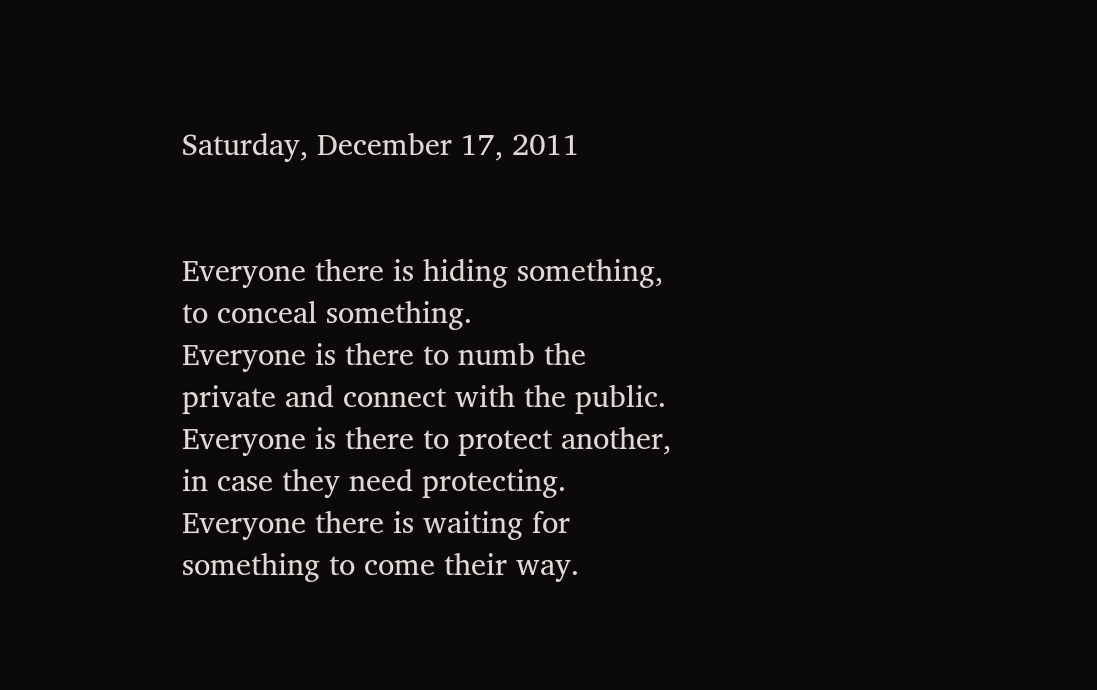Saturday, December 17, 2011


Everyone there is hiding something, to conceal something.
Everyone is there to numb the private and connect with the public.
Everyone is there to protect another, in case they need protecting.
Everyone there is waiting for something to come their way.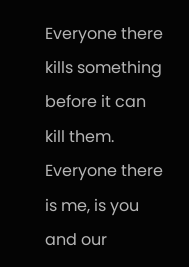Everyone there kills something before it can kill them.
Everyone there is me, is you and our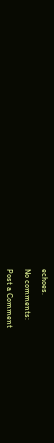echoes.

No comments:

Post a Comment